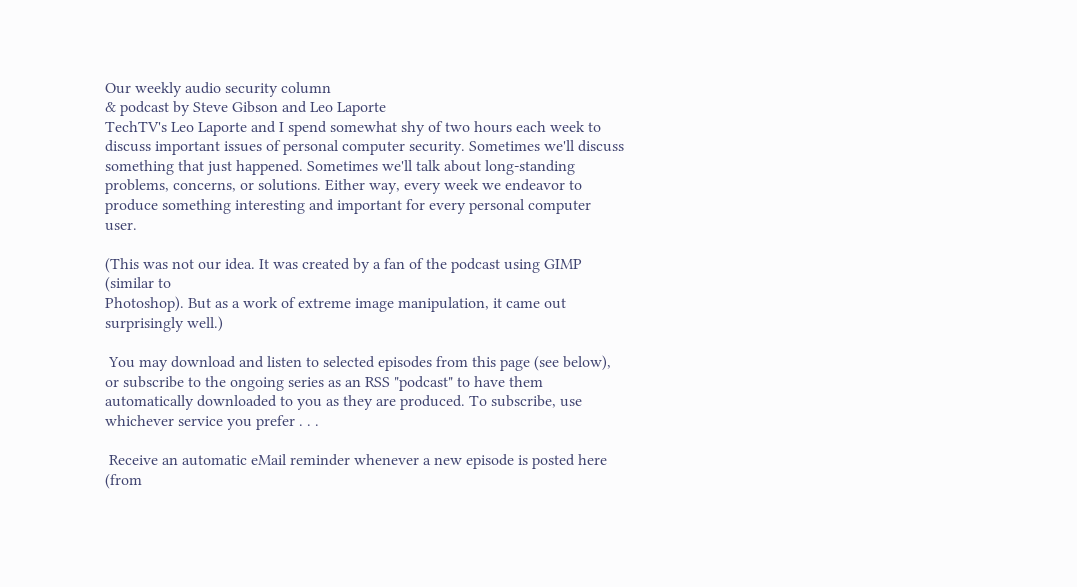Our weekly audio security column
& podcast by Steve Gibson and Leo Laporte
TechTV's Leo Laporte and I spend somewhat shy of two hours each week to discuss important issues of personal computer security. Sometimes we'll discuss something that just happened. Sometimes we'll talk about long-standing problems, concerns, or solutions. Either way, every week we endeavor to produce something interesting and important for every personal computer user.

(This was not our idea. It was created by a fan of the podcast using GIMP (similar to
Photoshop). But as a work of extreme image manipulation, it came out surprisingly well.)

 You may download and listen to selected episodes from this page (see below), or subscribe to the ongoing series as an RSS "podcast" to have them automatically downloaded to you as they are produced. To subscribe, use whichever service you prefer . . .

 Receive an automatic eMail reminder whenever a new episode is posted here (from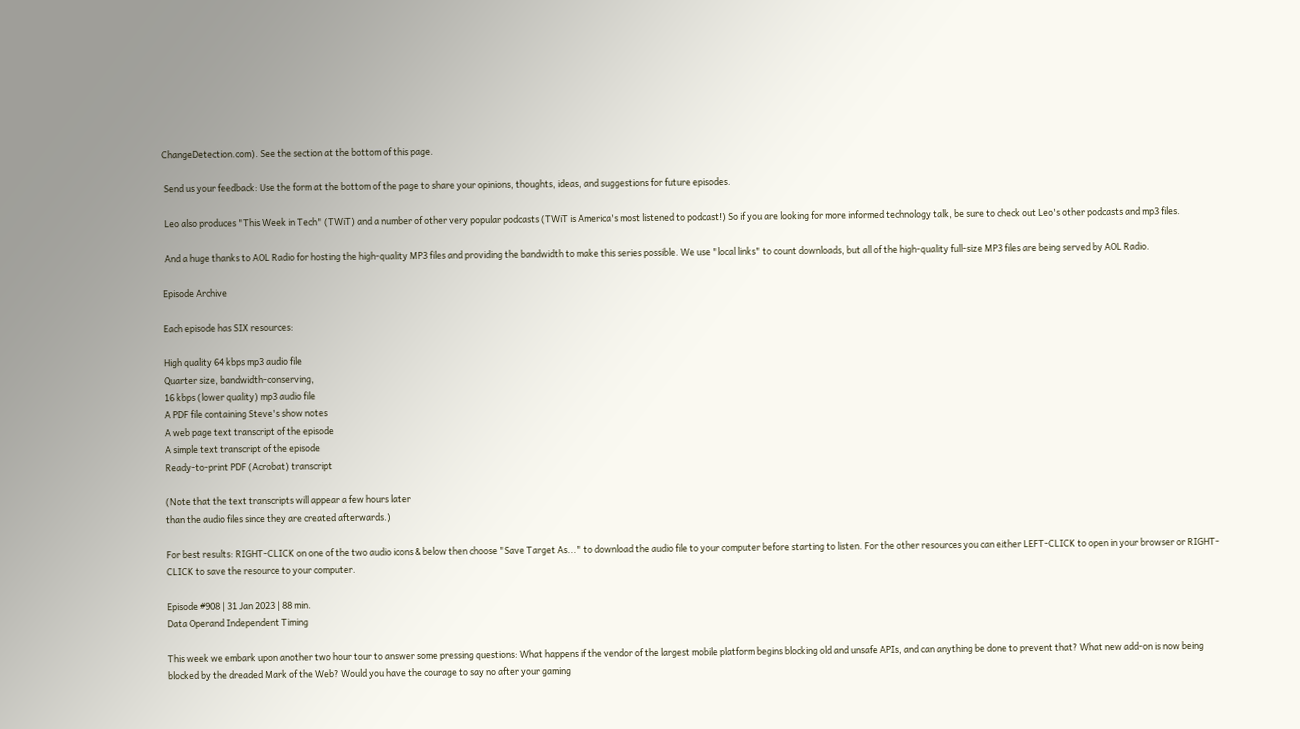ChangeDetection.com). See the section at the bottom of this page.

 Send us your feedback: Use the form at the bottom of the page to share your opinions, thoughts, ideas, and suggestions for future episodes.

 Leo also produces "This Week in Tech" (TWiT) and a number of other very popular podcasts (TWiT is America's most listened to podcast!) So if you are looking for more informed technology talk, be sure to check out Leo's other podcasts and mp3 files.

 And a huge thanks to AOL Radio for hosting the high-quality MP3 files and providing the bandwidth to make this series possible. We use "local links" to count downloads, but all of the high-quality full-size MP3 files are being served by AOL Radio.

Episode Archive

Each episode has SIX resources:

High quality 64 kbps mp3 audio file
Quarter size, bandwidth-conserving,
16 kbps (lower quality) mp3 audio file
A PDF file containing Steve's show notes
A web page text transcript of the episode
A simple text transcript of the episode
Ready-to-print PDF (Acrobat) transcript

(Note that the text transcripts will appear a few hours later
than the audio files since they are created afterwards.)

For best results: RIGHT-CLICK on one of the two audio icons & below then choose "Save Target As..." to download the audio file to your computer before starting to listen. For the other resources you can either LEFT-CLICK to open in your browser or RIGHT-CLICK to save the resource to your computer.

Episode #908 | 31 Jan 2023 | 88 min.
Data Operand Independent Timing

This week we embark upon another two hour tour to answer some pressing questions: What happens if the vendor of the largest mobile platform begins blocking old and unsafe APIs, and can anything be done to prevent that? What new add-on is now being blocked by the dreaded Mark of the Web? Would you have the courage to say no after your gaming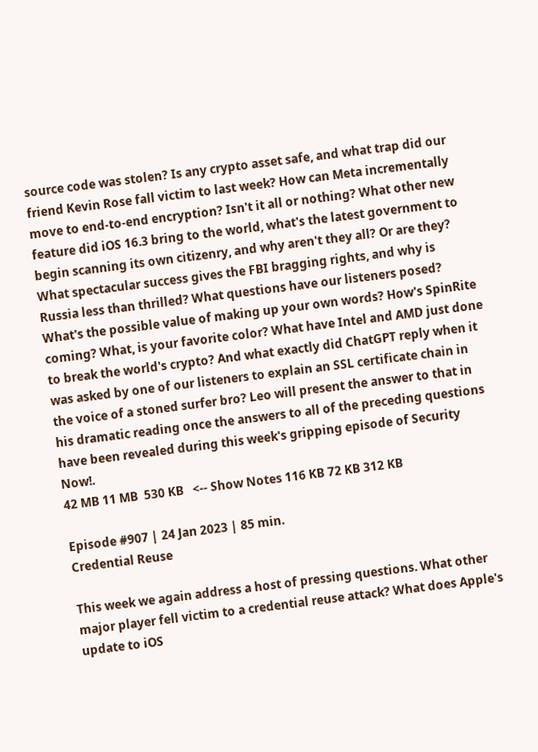source code was stolen? Is any crypto asset safe, and what trap did our friend Kevin Rose fall victim to last week? How can Meta incrementally move to end-to-end encryption? Isn't it all or nothing? What other new feature did iOS 16.3 bring to the world, what's the latest government to begin scanning its own citizenry, and why aren't they all? Or are they? What spectacular success gives the FBI bragging rights, and why is Russia less than thrilled? What questions have our listeners posed? What's the possible value of making up your own words? How's SpinRite coming? What, is your favorite color? What have Intel and AMD just done to break the world's crypto? And what exactly did ChatGPT reply when it was asked by one of our listeners to explain an SSL certificate chain in the voice of a stoned surfer bro? Leo will present the answer to that in his dramatic reading once the answers to all of the preceding questions have been revealed during this week's gripping episode of Security Now!.
42 MB 11 MB  530 KB   <-- Show Notes 116 KB 72 KB 312 KB

Episode #907 | 24 Jan 2023 | 85 min.
Credential Reuse

This week we again address a host of pressing questions. What other major player fell victim to a credential reuse attack? What does Apple's update to iOS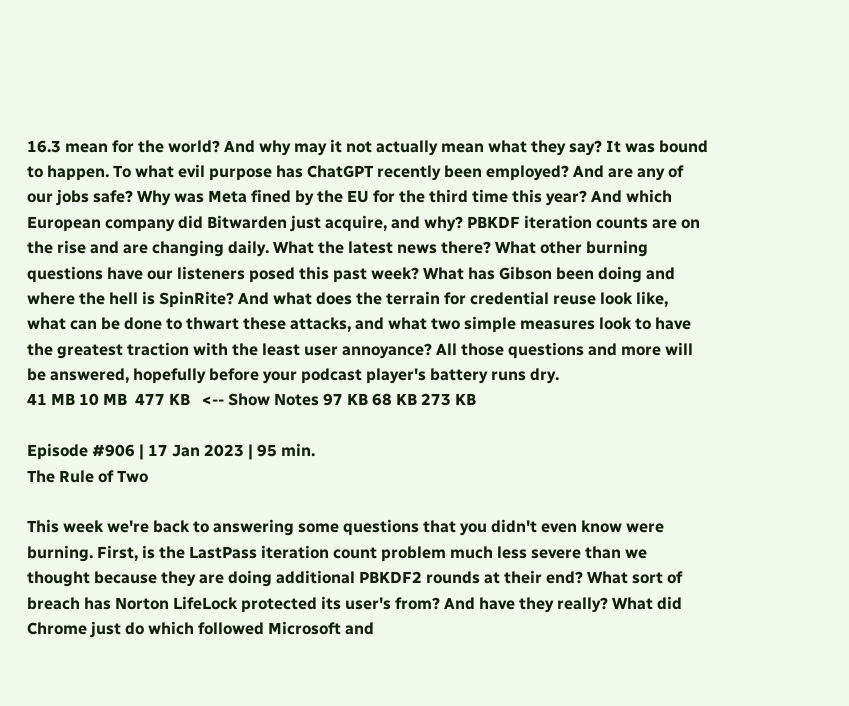16.3 mean for the world? And why may it not actually mean what they say? It was bound to happen. To what evil purpose has ChatGPT recently been employed? And are any of our jobs safe? Why was Meta fined by the EU for the third time this year? And which European company did Bitwarden just acquire, and why? PBKDF iteration counts are on the rise and are changing daily. What the latest news there? What other burning questions have our listeners posed this past week? What has Gibson been doing and where the hell is SpinRite? And what does the terrain for credential reuse look like, what can be done to thwart these attacks, and what two simple measures look to have the greatest traction with the least user annoyance? All those questions and more will be answered, hopefully before your podcast player's battery runs dry.
41 MB 10 MB  477 KB   <-- Show Notes 97 KB 68 KB 273 KB

Episode #906 | 17 Jan 2023 | 95 min.
The Rule of Two

This week we're back to answering some questions that you didn't even know were burning. First, is the LastPass iteration count problem much less severe than we thought because they are doing additional PBKDF2 rounds at their end? What sort of breach has Norton LifeLock protected its user's from? And have they really? What did Chrome just do which followed Microsoft and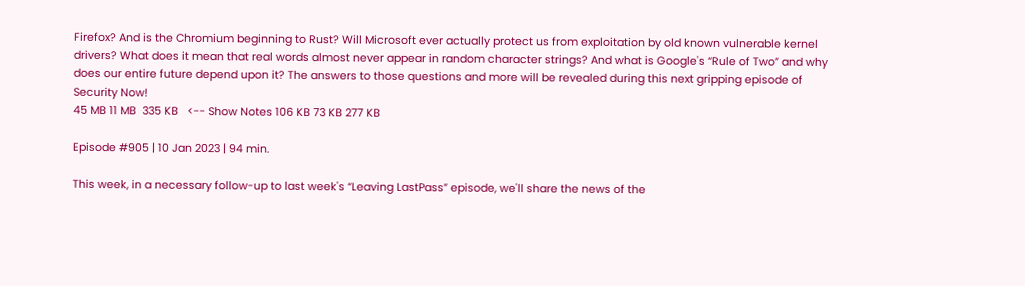Firefox? And is the Chromium beginning to Rust? Will Microsoft ever actually protect us from exploitation by old known vulnerable kernel drivers? What does it mean that real words almost never appear in random character strings? And what is Google's “Rule of Two” and why does our entire future depend upon it? The answers to those questions and more will be revealed during this next gripping episode of Security Now!
45 MB 11 MB  335 KB   <-- Show Notes 106 KB 73 KB 277 KB

Episode #905 | 10 Jan 2023 | 94 min.

This week, in a necessary follow-up to last week's “Leaving LastPass” episode, we'll share the news of the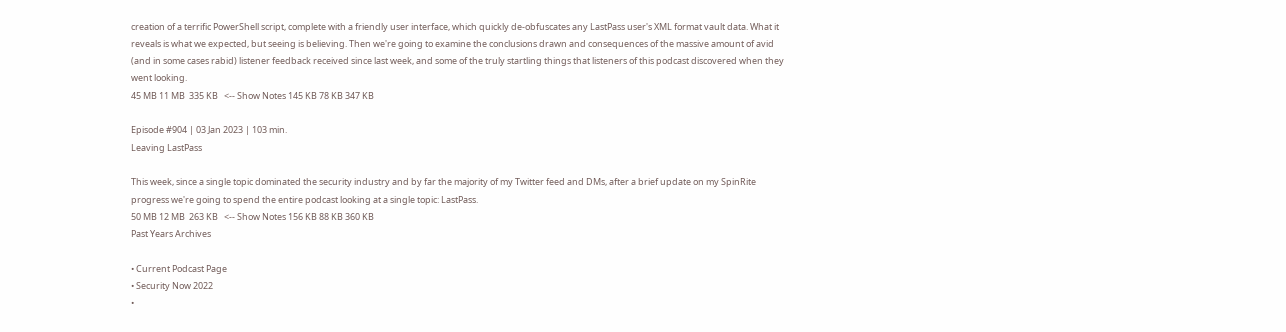creation of a terrific PowerShell script, complete with a friendly user interface, which quickly de-obfuscates any LastPass user's XML format vault data. What it reveals is what we expected, but seeing is believing. Then we're going to examine the conclusions drawn and consequences of the massive amount of avid (and in some cases rabid) listener feedback received since last week, and some of the truly startling things that listeners of this podcast discovered when they went looking.
45 MB 11 MB  335 KB   <-- Show Notes 145 KB 78 KB 347 KB

Episode #904 | 03 Jan 2023 | 103 min.
Leaving LastPass

This week, since a single topic dominated the security industry and by far the majority of my Twitter feed and DMs, after a brief update on my SpinRite progress we're going to spend the entire podcast looking at a single topic: LastPass.
50 MB 12 MB  263 KB   <-- Show Notes 156 KB 88 KB 360 KB
Past Years Archives

• Current Podcast Page
• Security Now 2022
•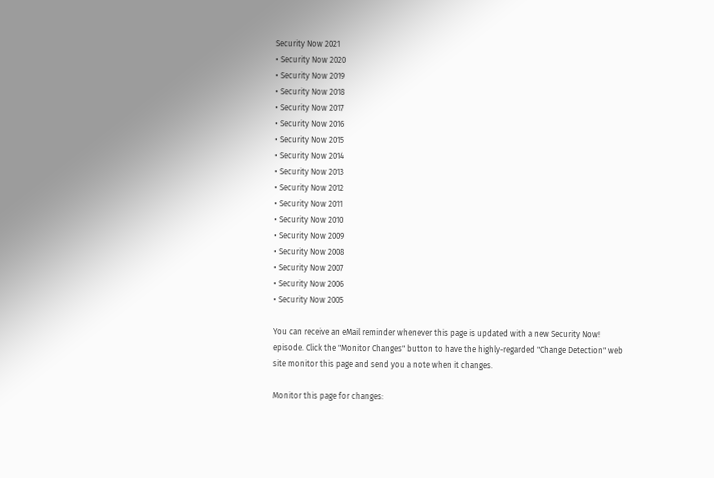Security Now 2021
• Security Now 2020
• Security Now 2019
• Security Now 2018
• Security Now 2017
• Security Now 2016
• Security Now 2015
• Security Now 2014
• Security Now 2013
• Security Now 2012
• Security Now 2011
• Security Now 2010
• Security Now 2009
• Security Now 2008
• Security Now 2007
• Security Now 2006
• Security Now 2005

You can receive an eMail reminder whenever this page is updated with a new Security Now! episode. Click the "Monitor Changes" button to have the highly-regarded "Change Detection" web site monitor this page and send you a note when it changes.

Monitor this page for changes: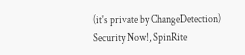(it's private by ChangeDetection)
Security Now!, SpinRite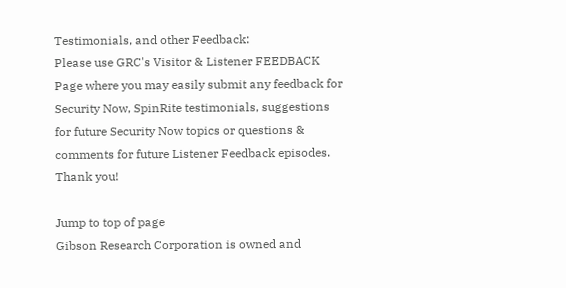Testimonials, and other Feedback:
Please use GRC's Visitor & Listener FEEDBACK Page where you may easily submit any feedback for Security Now, SpinRite testimonials, suggestions for future Security Now topics or questions & comments for future Listener Feedback episodes. Thank you!

Jump to top of page
Gibson Research Corporation is owned and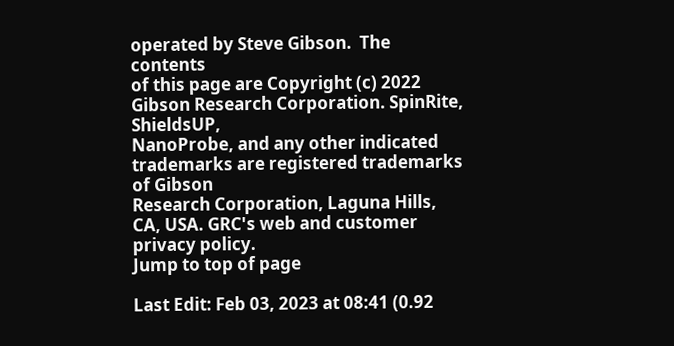operated by Steve Gibson.  The contents
of this page are Copyright (c) 2022 Gibson Research Corporation. SpinRite, ShieldsUP,
NanoProbe, and any other indicated trademarks are registered trademarks of Gibson
Research Corporation, Laguna Hills, CA, USA. GRC's web and customer privacy policy.
Jump to top of page

Last Edit: Feb 03, 2023 at 08:41 (0.92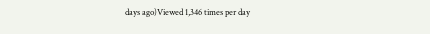days ago)Viewed 1,346 times per day